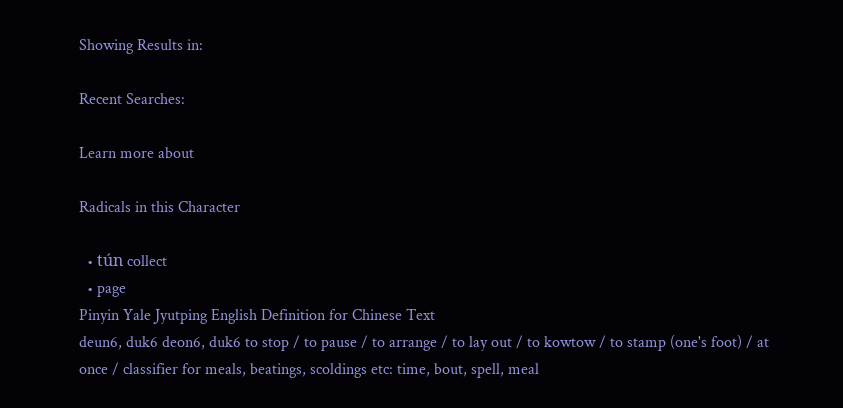Showing Results in:

Recent Searches:

Learn more about

Radicals in this Character

  • tún collect
  • page
Pinyin Yale Jyutping English Definition for Chinese Text
deun6, duk6 deon6, duk6 to stop / to pause / to arrange / to lay out / to kowtow / to stamp (one's foot) / at once / classifier for meals, beatings, scoldings etc: time, bout, spell, meal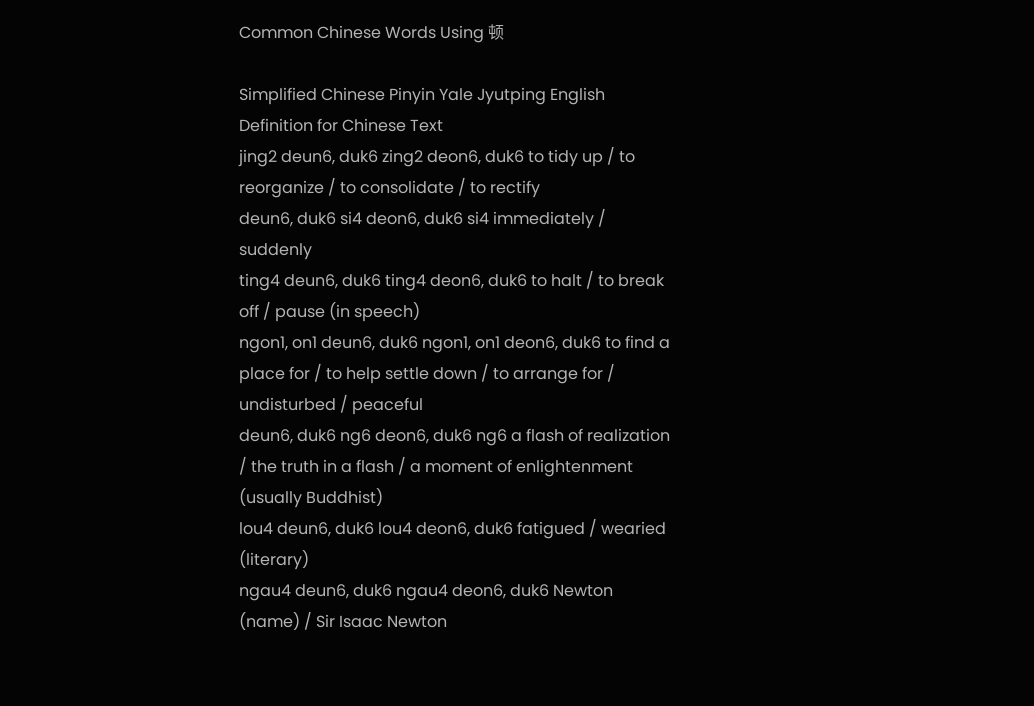Common Chinese Words Using 顿

Simplified Chinese Pinyin Yale Jyutping English Definition for Chinese Text
jing2 deun6, duk6 zing2 deon6, duk6 to tidy up / to reorganize / to consolidate / to rectify
deun6, duk6 si4 deon6, duk6 si4 immediately / suddenly
ting4 deun6, duk6 ting4 deon6, duk6 to halt / to break off / pause (in speech)
ngon1, on1 deun6, duk6 ngon1, on1 deon6, duk6 to find a place for / to help settle down / to arrange for / undisturbed / peaceful
deun6, duk6 ng6 deon6, duk6 ng6 a flash of realization / the truth in a flash / a moment of enlightenment (usually Buddhist)
lou4 deun6, duk6 lou4 deon6, duk6 fatigued / wearied (literary)
ngau4 deun6, duk6 ngau4 deon6, duk6 Newton (name) / Sir Isaac Newton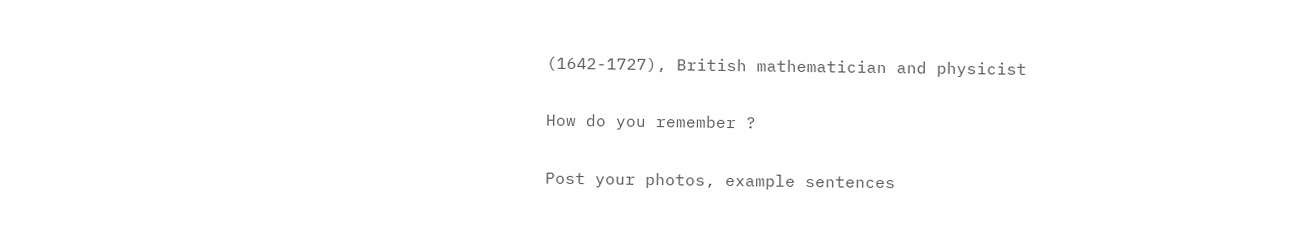(1642-1727), British mathematician and physicist

How do you remember ?

Post your photos, example sentences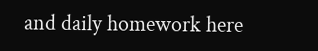and daily homework here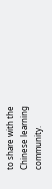to share with the Chinese learning community.